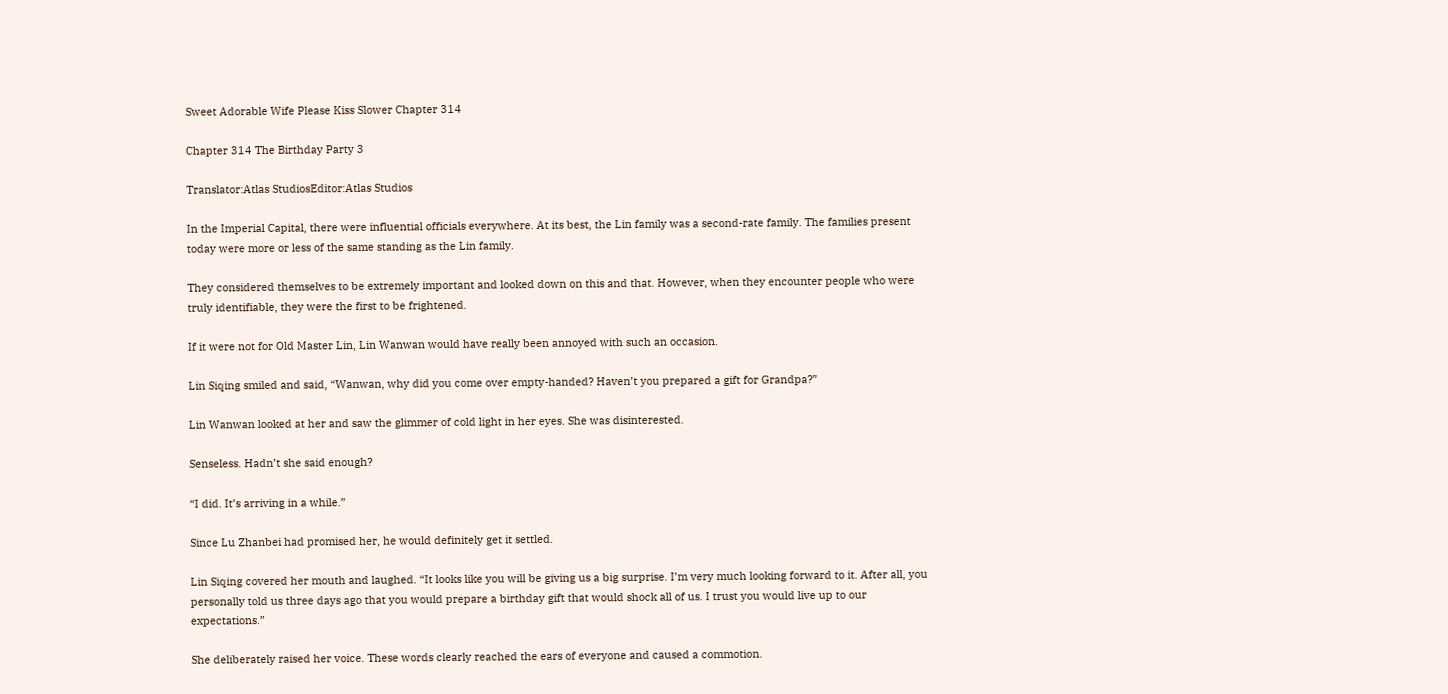Sweet Adorable Wife Please Kiss Slower Chapter 314

Chapter 314 The Birthday Party 3

Translator:Atlas StudiosEditor:Atlas Studios

In the Imperial Capital, there were influential officials everywhere. At its best, the Lin family was a second-rate family. The families present today were more or less of the same standing as the Lin family.

They considered themselves to be extremely important and looked down on this and that. However, when they encounter people who were truly identifiable, they were the first to be frightened.

If it were not for Old Master Lin, Lin Wanwan would have really been annoyed with such an occasion.

Lin Siqing smiled and said, “Wanwan, why did you come over empty-handed? Haven’t you prepared a gift for Grandpa?”

Lin Wanwan looked at her and saw the glimmer of cold light in her eyes. She was disinterested.

Senseless. Hadn’t she said enough?

“I did. It’s arriving in a while.”

Since Lu Zhanbei had promised her, he would definitely get it settled.

Lin Siqing covered her mouth and laughed. “It looks like you will be giving us a big surprise. I’m very much looking forward to it. After all, you personally told us three days ago that you would prepare a birthday gift that would shock all of us. I trust you would live up to our expectations.”

She deliberately raised her voice. These words clearly reached the ears of everyone and caused a commotion.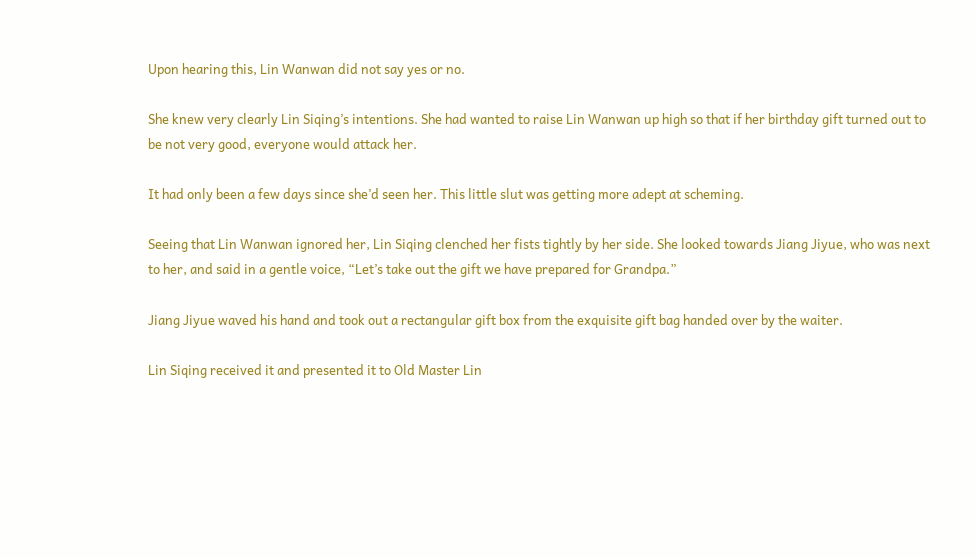Upon hearing this, Lin Wanwan did not say yes or no.

She knew very clearly Lin Siqing’s intentions. She had wanted to raise Lin Wanwan up high so that if her birthday gift turned out to be not very good, everyone would attack her.

It had only been a few days since she’d seen her. This little slut was getting more adept at scheming.

Seeing that Lin Wanwan ignored her, Lin Siqing clenched her fists tightly by her side. She looked towards Jiang Jiyue, who was next to her, and said in a gentle voice, “Let’s take out the gift we have prepared for Grandpa.”

Jiang Jiyue waved his hand and took out a rectangular gift box from the exquisite gift bag handed over by the waiter.

Lin Siqing received it and presented it to Old Master Lin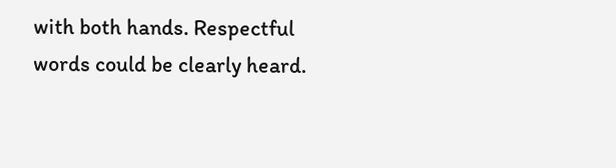with both hands. Respectful words could be clearly heard.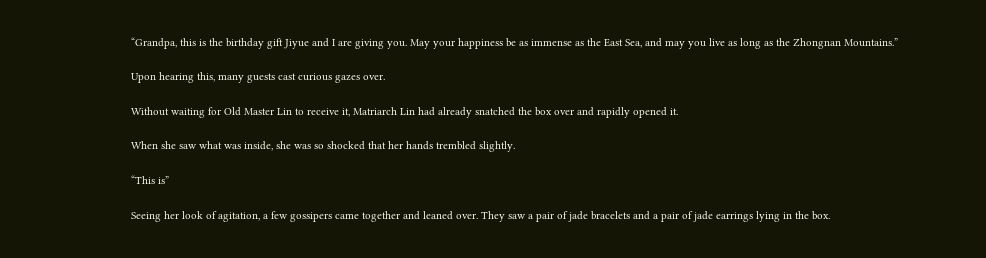“Grandpa, this is the birthday gift Jiyue and I are giving you. May your happiness be as immense as the East Sea, and may you live as long as the Zhongnan Mountains.”

Upon hearing this, many guests cast curious gazes over.

Without waiting for Old Master Lin to receive it, Matriarch Lin had already snatched the box over and rapidly opened it.

When she saw what was inside, she was so shocked that her hands trembled slightly.

“This is”

Seeing her look of agitation, a few gossipers came together and leaned over. They saw a pair of jade bracelets and a pair of jade earrings lying in the box.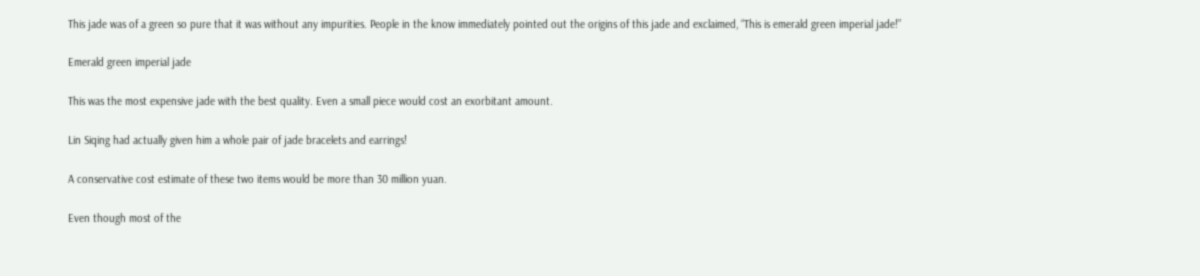This jade was of a green so pure that it was without any impurities. People in the know immediately pointed out the origins of this jade and exclaimed, “This is emerald green imperial jade!”

Emerald green imperial jade

This was the most expensive jade with the best quality. Even a small piece would cost an exorbitant amount.

Lin Siqing had actually given him a whole pair of jade bracelets and earrings!

A conservative cost estimate of these two items would be more than 30 million yuan.

Even though most of the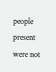people present were not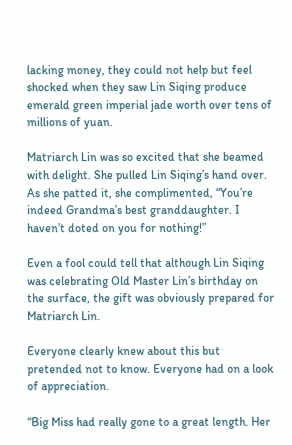lacking money, they could not help but feel shocked when they saw Lin Siqing produce emerald green imperial jade worth over tens of millions of yuan.

Matriarch Lin was so excited that she beamed with delight. She pulled Lin Siqing’s hand over. As she patted it, she complimented, “You’re indeed Grandma’s best granddaughter. I haven’t doted on you for nothing!”

Even a fool could tell that although Lin Siqing was celebrating Old Master Lin’s birthday on the surface, the gift was obviously prepared for Matriarch Lin.

Everyone clearly knew about this but pretended not to know. Everyone had on a look of appreciation.

“Big Miss had really gone to a great length. Her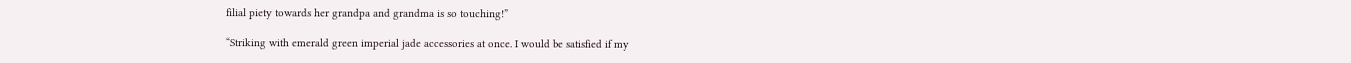filial piety towards her grandpa and grandma is so touching!”

“Striking with emerald green imperial jade accessories at once. I would be satisfied if my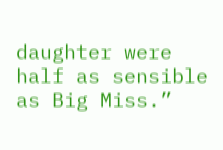daughter were half as sensible as Big Miss.”